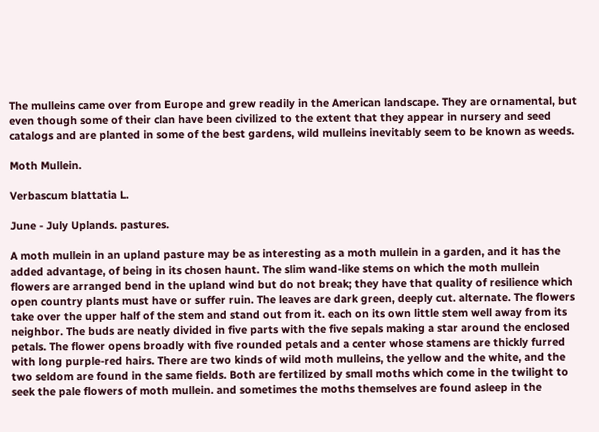The mulleins came over from Europe and grew readily in the American landscape. They are ornamental, but even though some of their clan have been civilized to the extent that they appear in nursery and seed catalogs and are planted in some of the best gardens, wild mulleins inevitably seem to be known as weeds.

Moth Mullein.

Verbascum blattatia L.

June - July Uplands. pastures.

A moth mullein in an upland pasture may be as interesting as a moth mullein in a garden, and it has the added advantage, of being in its chosen haunt. The slim wand-like stems on which the moth mullein flowers are arranged bend in the upland wind but do not break; they have that quality of resilience which open country plants must have or suffer ruin. The leaves are dark green, deeply cut. alternate. The flowers take over the upper half of the stem and stand out from it. each on its own little stem well away from its neighbor. The buds are neatly divided in five parts with the five sepals making a star around the enclosed petals. The flower opens broadly with five rounded petals and a center whose stamens are thickly furred with long purple-red hairs. There are two kinds of wild moth mulleins, the yellow and the white, and the two seldom are found in the same fields. Both are fertilized by small moths which come in the twilight to seek the pale flowers of moth mullein. and sometimes the moths themselves are found asleep in the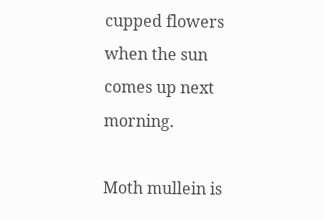cupped flowers when the sun comes up next morning.

Moth mullein is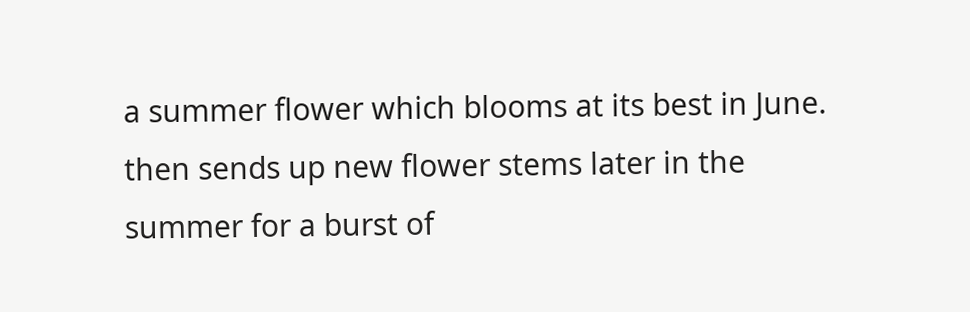a summer flower which blooms at its best in June. then sends up new flower stems later in the summer for a burst of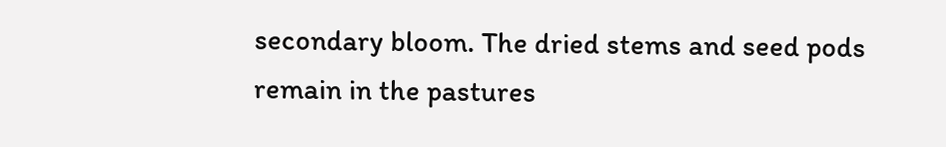secondary bloom. The dried stems and seed pods remain in the pastures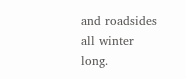and roadsides all winter long.